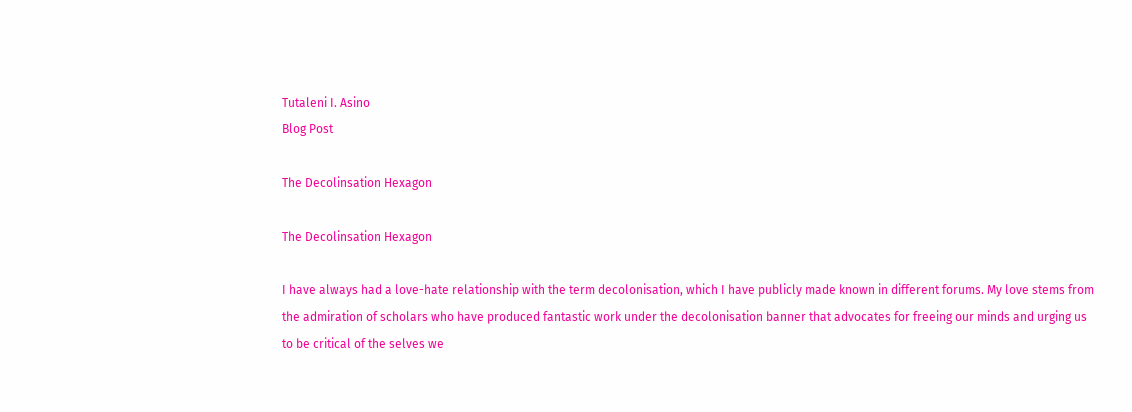Tutaleni I. Asino
Blog Post

The Decolinsation Hexagon

The Decolinsation Hexagon

I have always had a love-hate relationship with the term decolonisation, which I have publicly made known in different forums. My love stems from the admiration of scholars who have produced fantastic work under the decolonisation banner that advocates for freeing our minds and urging us to be critical of the selves we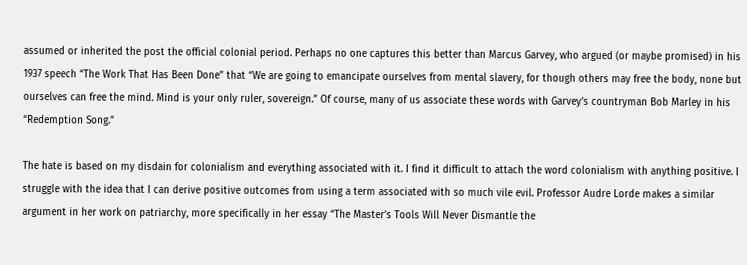assumed or inherited the post the official colonial period. Perhaps no one captures this better than Marcus Garvey, who argued (or maybe promised) in his 1937 speech “The Work That Has Been Done” that “We are going to emancipate ourselves from mental slavery, for though others may free the body, none but ourselves can free the mind. Mind is your only ruler, sovereign.” Of course, many of us associate these words with Garvey’s countryman Bob Marley in his “Redemption Song.”

The hate is based on my disdain for colonialism and everything associated with it. I find it difficult to attach the word colonialism with anything positive. I struggle with the idea that I can derive positive outcomes from using a term associated with so much vile evil. Professor Audre Lorde makes a similar argument in her work on patriarchy, more specifically in her essay “The Master’s Tools Will Never Dismantle the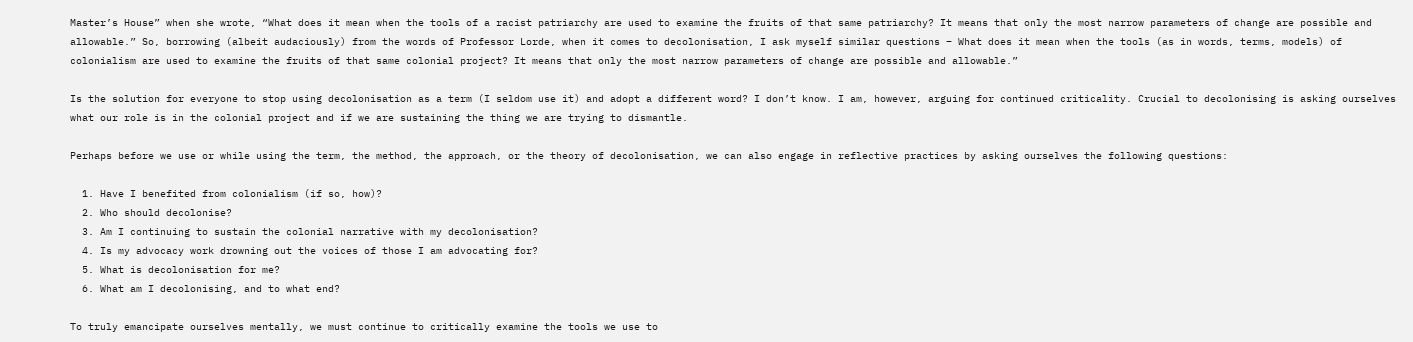Master’s House” when she wrote, “What does it mean when the tools of a racist patriarchy are used to examine the fruits of that same patriarchy? It means that only the most narrow parameters of change are possible and allowable.” So, borrowing (albeit audaciously) from the words of Professor Lorde, when it comes to decolonisation, I ask myself similar questions – What does it mean when the tools (as in words, terms, models) of colonialism are used to examine the fruits of that same colonial project? It means that only the most narrow parameters of change are possible and allowable.”

Is the solution for everyone to stop using decolonisation as a term (I seldom use it) and adopt a different word? I don’t know. I am, however, arguing for continued criticality. Crucial to decolonising is asking ourselves what our role is in the colonial project and if we are sustaining the thing we are trying to dismantle.

Perhaps before we use or while using the term, the method, the approach, or the theory of decolonisation, we can also engage in reflective practices by asking ourselves the following questions:

  1. Have I benefited from colonialism (if so, how)?
  2. Who should decolonise?
  3. Am I continuing to sustain the colonial narrative with my decolonisation?
  4. Is my advocacy work drowning out the voices of those I am advocating for?
  5. What is decolonisation for me?
  6. What am I decolonising, and to what end?

To truly emancipate ourselves mentally, we must continue to critically examine the tools we use to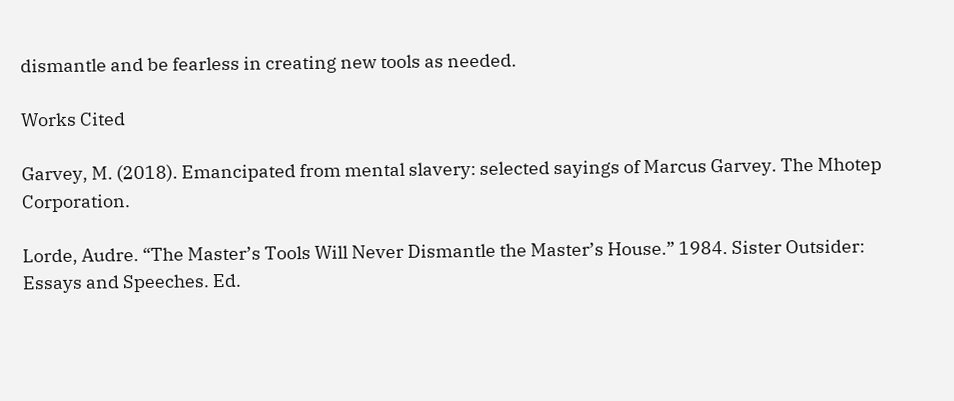dismantle and be fearless in creating new tools as needed.

Works Cited

Garvey, M. (2018). Emancipated from mental slavery: selected sayings of Marcus Garvey. The Mhotep Corporation.

Lorde, Audre. “The Master’s Tools Will Never Dismantle the Master’s House.” 1984. Sister Outsider: Essays and Speeches. Ed.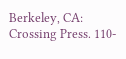Berkeley, CA: Crossing Press. 110-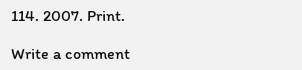114. 2007. Print.

Write a comment